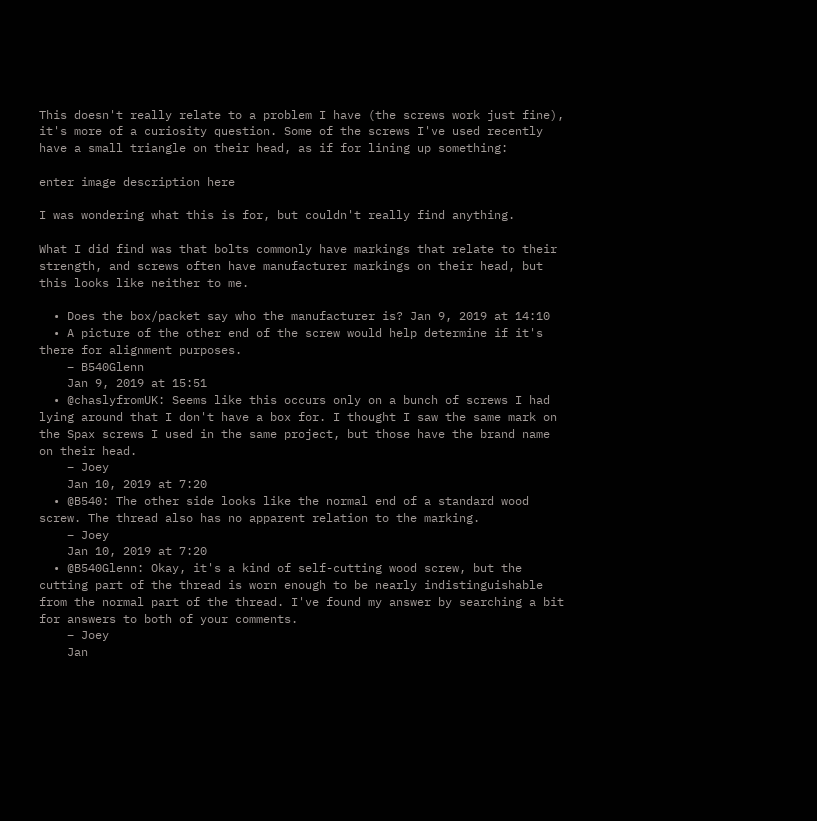This doesn't really relate to a problem I have (the screws work just fine), it's more of a curiosity question. Some of the screws I've used recently have a small triangle on their head, as if for lining up something:

enter image description here

I was wondering what this is for, but couldn't really find anything.

What I did find was that bolts commonly have markings that relate to their strength, and screws often have manufacturer markings on their head, but this looks like neither to me.

  • Does the box/packet say who the manufacturer is? Jan 9, 2019 at 14:10
  • A picture of the other end of the screw would help determine if it's there for alignment purposes.
    – B540Glenn
    Jan 9, 2019 at 15:51
  • @chaslyfromUK: Seems like this occurs only on a bunch of screws I had lying around that I don't have a box for. I thought I saw the same mark on the Spax screws I used in the same project, but those have the brand name on their head.
    – Joey
    Jan 10, 2019 at 7:20
  • @B540: The other side looks like the normal end of a standard wood screw. The thread also has no apparent relation to the marking.
    – Joey
    Jan 10, 2019 at 7:20
  • @B540Glenn: Okay, it's a kind of self-cutting wood screw, but the cutting part of the thread is worn enough to be nearly indistinguishable from the normal part of the thread. I've found my answer by searching a bit for answers to both of your comments.
    – Joey
    Jan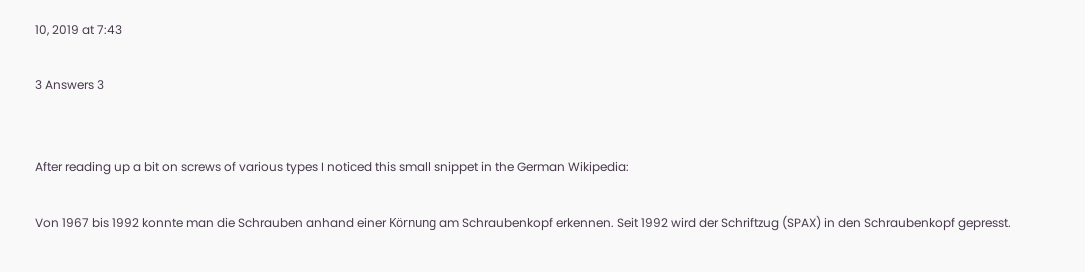10, 2019 at 7:43

3 Answers 3


After reading up a bit on screws of various types I noticed this small snippet in the German Wikipedia:

Von 1967 bis 1992 konnte man die Schrauben anhand einer Körnung am Schraubenkopf erkennen. Seit 1992 wird der Schriftzug (SPAX) in den Schraubenkopf gepresst.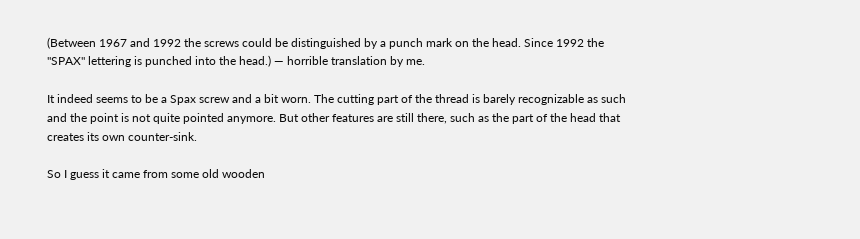(Between 1967 and 1992 the screws could be distinguished by a punch mark on the head. Since 1992 the "SPAX" lettering is punched into the head.) — horrible translation by me.

It indeed seems to be a Spax screw and a bit worn. The cutting part of the thread is barely recognizable as such and the point is not quite pointed anymore. But other features are still there, such as the part of the head that creates its own counter-sink.

So I guess it came from some old wooden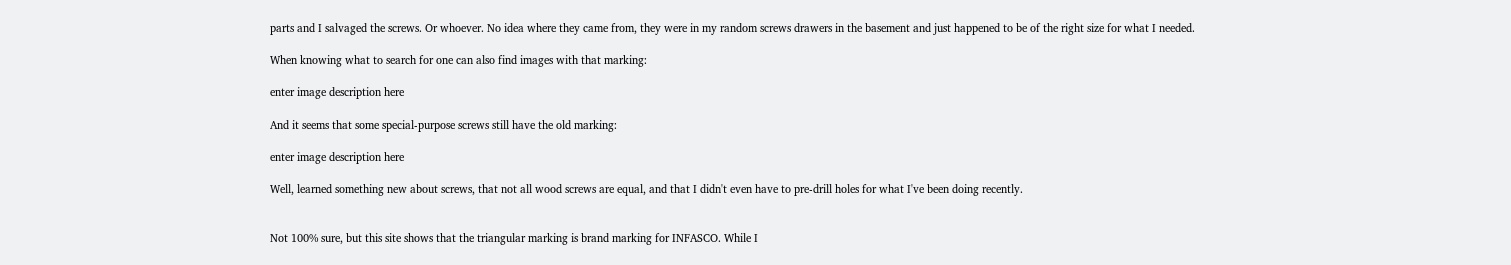parts and I salvaged the screws. Or whoever. No idea where they came from, they were in my random screws drawers in the basement and just happened to be of the right size for what I needed.

When knowing what to search for one can also find images with that marking:

enter image description here

And it seems that some special-purpose screws still have the old marking:

enter image description here

Well, learned something new about screws, that not all wood screws are equal, and that I didn't even have to pre-drill holes for what I've been doing recently.


Not 100% sure, but this site shows that the triangular marking is brand marking for INFASCO. While I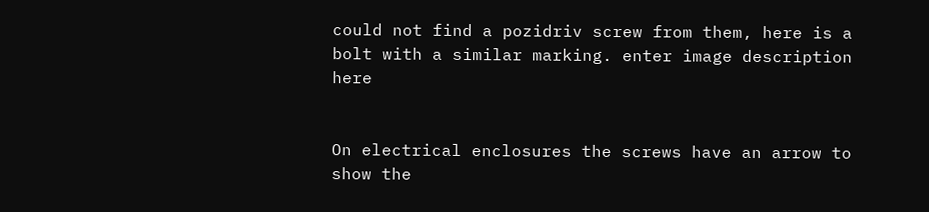could not find a pozidriv screw from them, here is a bolt with a similar marking. enter image description here


On electrical enclosures the screws have an arrow to show the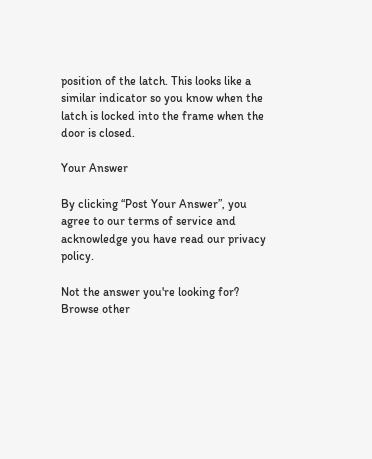position of the latch. This looks like a similar indicator so you know when the latch is locked into the frame when the door is closed.

Your Answer

By clicking “Post Your Answer”, you agree to our terms of service and acknowledge you have read our privacy policy.

Not the answer you're looking for? Browse other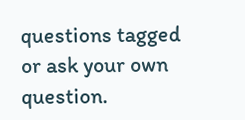questions tagged or ask your own question.